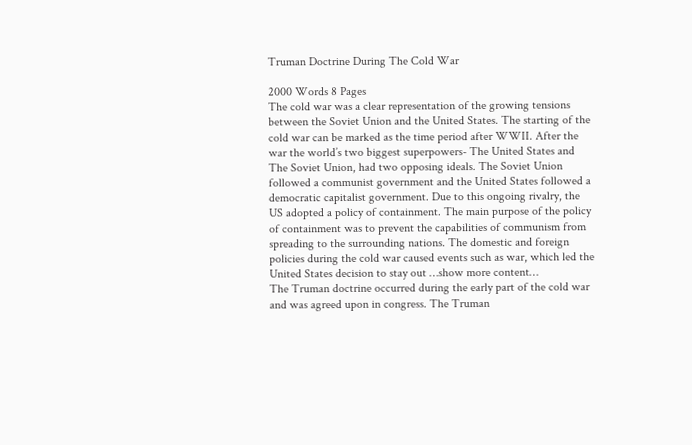Truman Doctrine During The Cold War

2000 Words 8 Pages
The cold war was a clear representation of the growing tensions between the Soviet Union and the United States. The starting of the cold war can be marked as the time period after WWII. After the war the world’s two biggest superpowers- The United States and The Soviet Union, had two opposing ideals. The Soviet Union followed a communist government and the United States followed a democratic capitalist government. Due to this ongoing rivalry, the US adopted a policy of containment. The main purpose of the policy of containment was to prevent the capabilities of communism from spreading to the surrounding nations. The domestic and foreign policies during the cold war caused events such as war, which led the United States decision to stay out …show more content…
The Truman doctrine occurred during the early part of the cold war and was agreed upon in congress. The Truman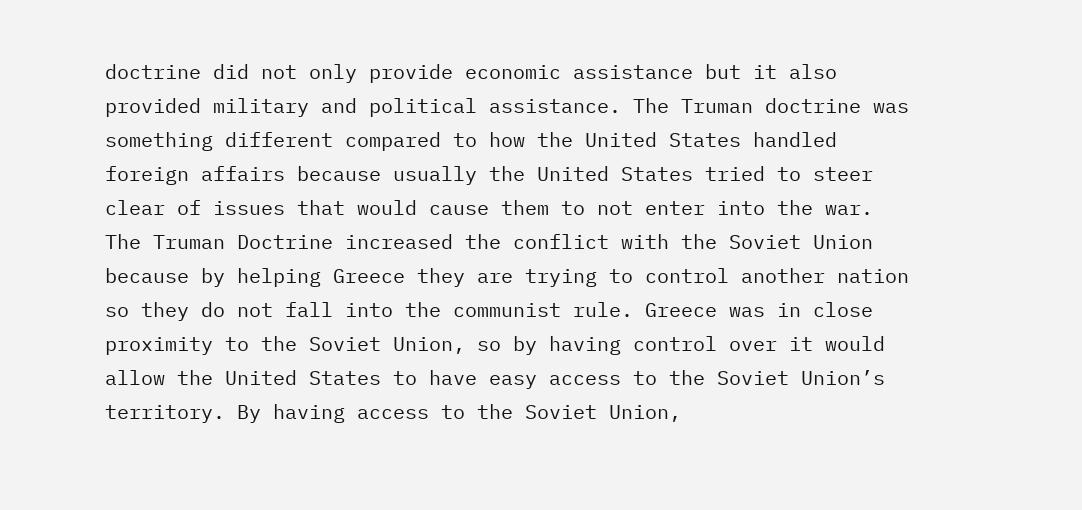doctrine did not only provide economic assistance but it also provided military and political assistance. The Truman doctrine was something different compared to how the United States handled foreign affairs because usually the United States tried to steer clear of issues that would cause them to not enter into the war. The Truman Doctrine increased the conflict with the Soviet Union because by helping Greece they are trying to control another nation so they do not fall into the communist rule. Greece was in close proximity to the Soviet Union, so by having control over it would allow the United States to have easy access to the Soviet Union’s territory. By having access to the Soviet Union,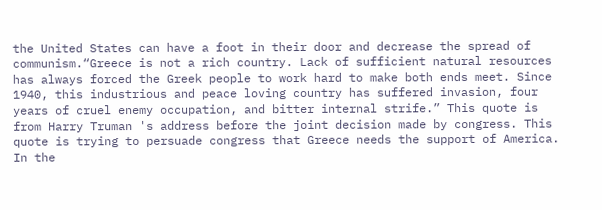the United States can have a foot in their door and decrease the spread of communism.“Greece is not a rich country. Lack of sufficient natural resources has always forced the Greek people to work hard to make both ends meet. Since 1940, this industrious and peace loving country has suffered invasion, four years of cruel enemy occupation, and bitter internal strife.” This quote is from Harry Truman 's address before the joint decision made by congress. This quote is trying to persuade congress that Greece needs the support of America. In the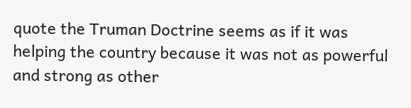quote the Truman Doctrine seems as if it was helping the country because it was not as powerful and strong as other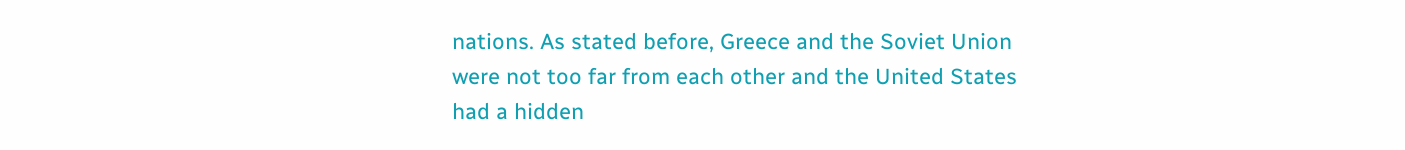nations. As stated before, Greece and the Soviet Union were not too far from each other and the United States had a hidden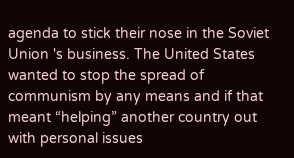agenda to stick their nose in the Soviet Union 's business. The United States wanted to stop the spread of communism by any means and if that meant “helping” another country out with personal issues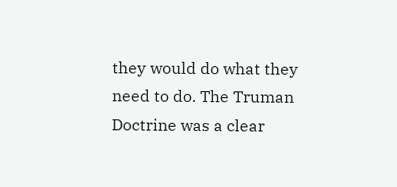they would do what they need to do. The Truman Doctrine was a clear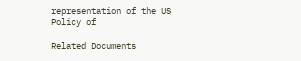representation of the US Policy of

Related Documents